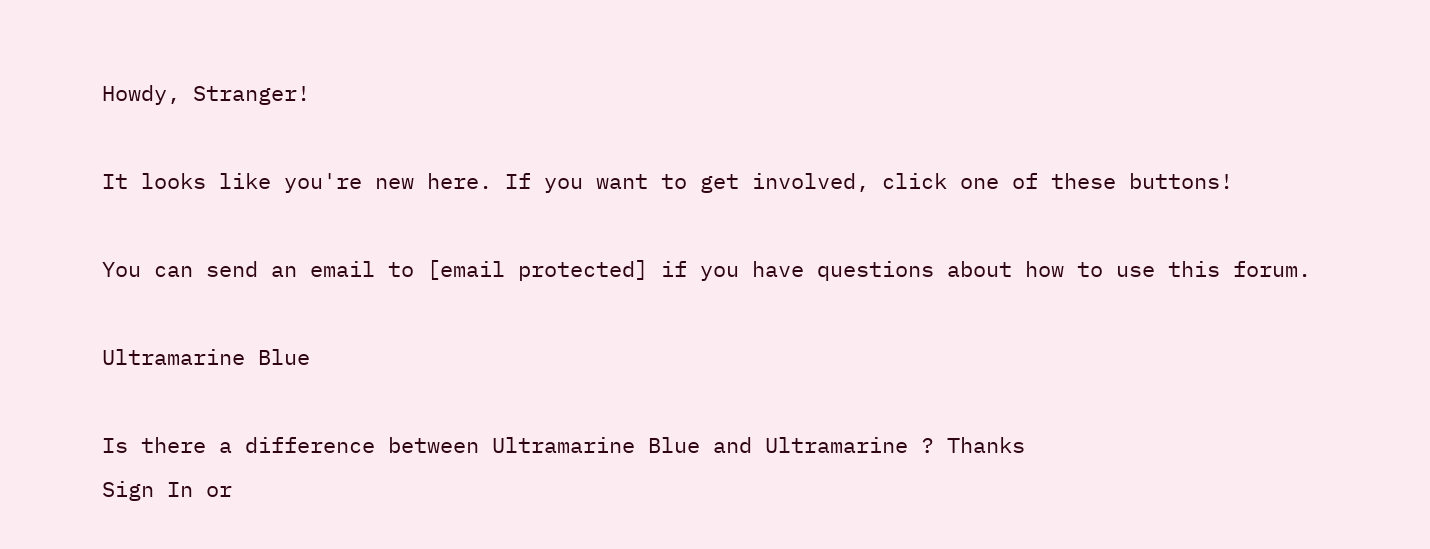Howdy, Stranger!

It looks like you're new here. If you want to get involved, click one of these buttons!

You can send an email to [email protected] if you have questions about how to use this forum.

Ultramarine Blue

Is there a difference between Ultramarine Blue and Ultramarine ? Thanks
Sign In or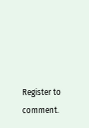Register to comment.